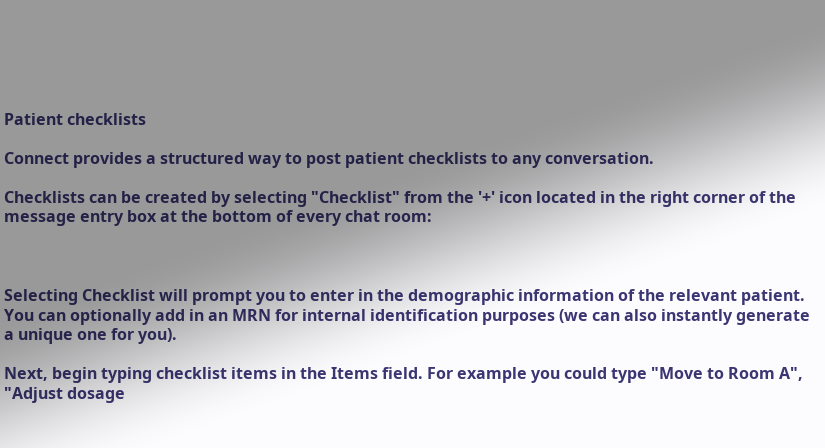Patient checklists

Connect provides a structured way to post patient checklists to any conversation.

Checklists can be created by selecting "Checklist" from the '+' icon located in the right corner of the message entry box at the bottom of every chat room:



Selecting Checklist will prompt you to enter in the demographic information of the relevant patient. You can optionally add in an MRN for internal identification purposes (we can also instantly generate a unique one for you).

Next, begin typing checklist items in the Items field. For example you could type "Move to Room A", "Adjust dosage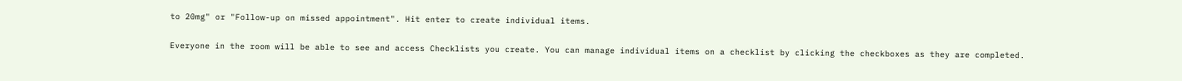to 20mg" or "Follow-up on missed appointment". Hit enter to create individual items.

Everyone in the room will be able to see and access Checklists you create. You can manage individual items on a checklist by clicking the checkboxes as they are completed.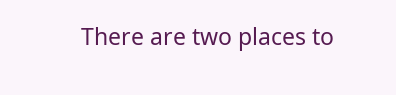There are two places to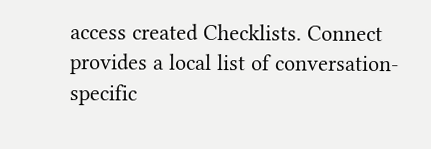access created Checklists. Connect provides a local list of conversation-specific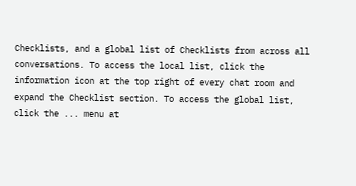Checklists, and a global list of Checklists from across all conversations. To access the local list, click the information icon at the top right of every chat room and expand the Checklist section. To access the global list, click the ... menu at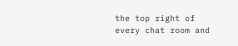the top right of every chat room and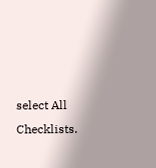select All Checklists.